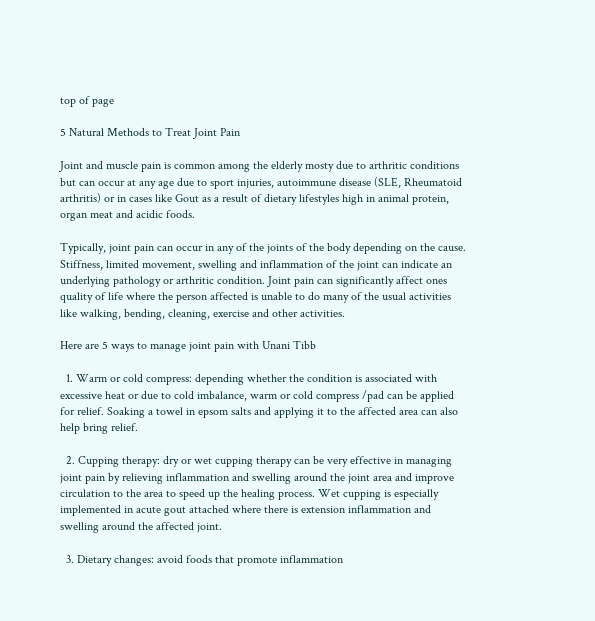top of page

5 Natural Methods to Treat Joint Pain

Joint and muscle pain is common among the elderly mosty due to arthritic conditions but can occur at any age due to sport injuries, autoimmune disease (SLE, Rheumatoid arthritis) or in cases like Gout as a result of dietary lifestyles high in animal protein, organ meat and acidic foods.

Typically, joint pain can occur in any of the joints of the body depending on the cause. Stiffness, limited movement, swelling and inflammation of the joint can indicate an underlying pathology or arthritic condition. Joint pain can significantly affect ones quality of life where the person affected is unable to do many of the usual activities like walking, bending, cleaning, exercise and other activities.

Here are 5 ways to manage joint pain with Unani Tibb

  1. Warm or cold compress: depending whether the condition is associated with excessive heat or due to cold imbalance, warm or cold compress /pad can be applied for relief. Soaking a towel in epsom salts and applying it to the affected area can also help bring relief.

  2. Cupping therapy: dry or wet cupping therapy can be very effective in managing joint pain by relieving inflammation and swelling around the joint area and improve circulation to the area to speed up the healing process. Wet cupping is especially implemented in acute gout attached where there is extension inflammation and swelling around the affected joint.

  3. Dietary changes: avoid foods that promote inflammation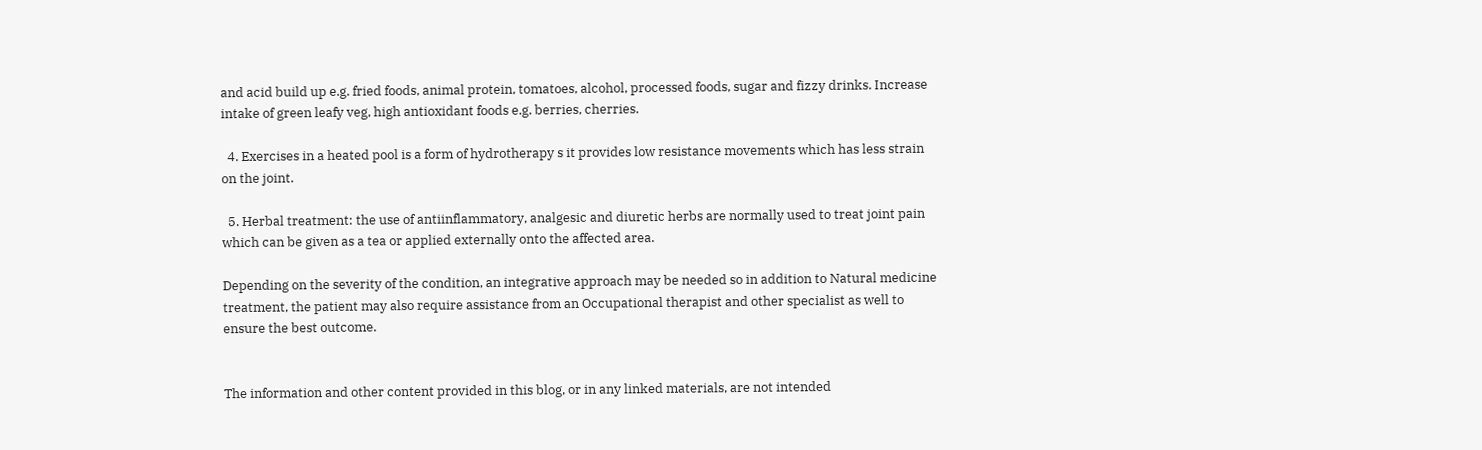and acid build up e.g. fried foods, animal protein, tomatoes, alcohol, processed foods, sugar and fizzy drinks. Increase intake of green leafy veg, high antioxidant foods e.g. berries, cherries.

  4. Exercises in a heated pool is a form of hydrotherapy s it provides low resistance movements which has less strain on the joint.

  5. Herbal treatment: the use of antiinflammatory, analgesic and diuretic herbs are normally used to treat joint pain which can be given as a tea or applied externally onto the affected area.

Depending on the severity of the condition, an integrative approach may be needed so in addition to Natural medicine treatment, the patient may also require assistance from an Occupational therapist and other specialist as well to ensure the best outcome.


The information and other content provided in this blog, or in any linked materials, are not intended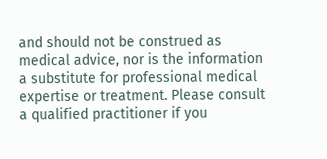and should not be construed as medical advice, nor is the information a substitute for professional medical expertise or treatment. Please consult a qualified practitioner if you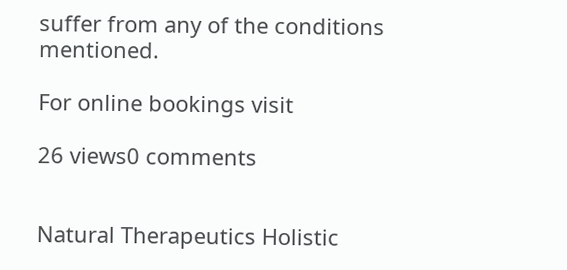suffer from any of the conditions mentioned.

For online bookings visit

26 views0 comments


Natural Therapeutics Holistic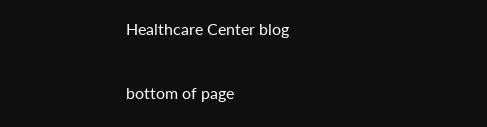Healthcare Center blog

bottom of page